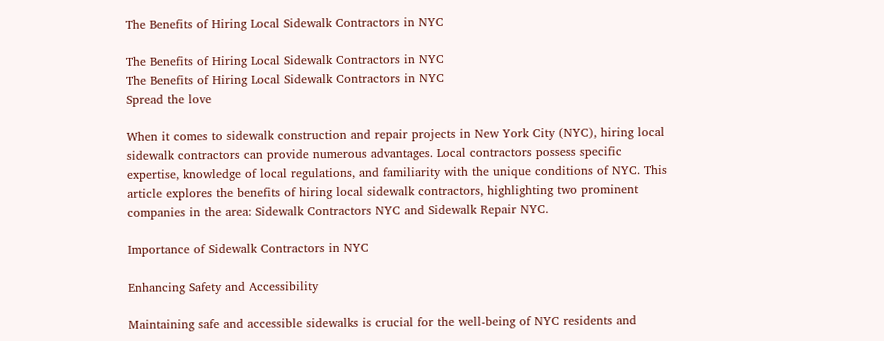The Benefits of Hiring Local Sidewalk Contractors in NYC

The Benefits of Hiring Local Sidewalk Contractors in NYC
The Benefits of Hiring Local Sidewalk Contractors in NYC
Spread the love

When it comes to sidewalk construction and repair projects in New York City (NYC), hiring local sidewalk contractors can provide numerous advantages. Local contractors possess specific expertise, knowledge of local regulations, and familiarity with the unique conditions of NYC. This article explores the benefits of hiring local sidewalk contractors, highlighting two prominent companies in the area: Sidewalk Contractors NYC and Sidewalk Repair NYC.

Importance of Sidewalk Contractors in NYC

Enhancing Safety and Accessibility

Maintaining safe and accessible sidewalks is crucial for the well-being of NYC residents and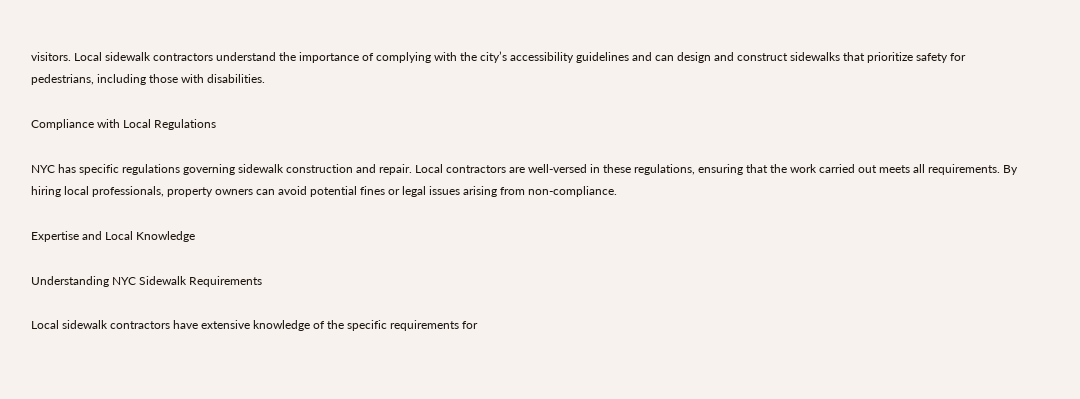visitors. Local sidewalk contractors understand the importance of complying with the city’s accessibility guidelines and can design and construct sidewalks that prioritize safety for pedestrians, including those with disabilities.

Compliance with Local Regulations

NYC has specific regulations governing sidewalk construction and repair. Local contractors are well-versed in these regulations, ensuring that the work carried out meets all requirements. By hiring local professionals, property owners can avoid potential fines or legal issues arising from non-compliance.

Expertise and Local Knowledge

Understanding NYC Sidewalk Requirements

Local sidewalk contractors have extensive knowledge of the specific requirements for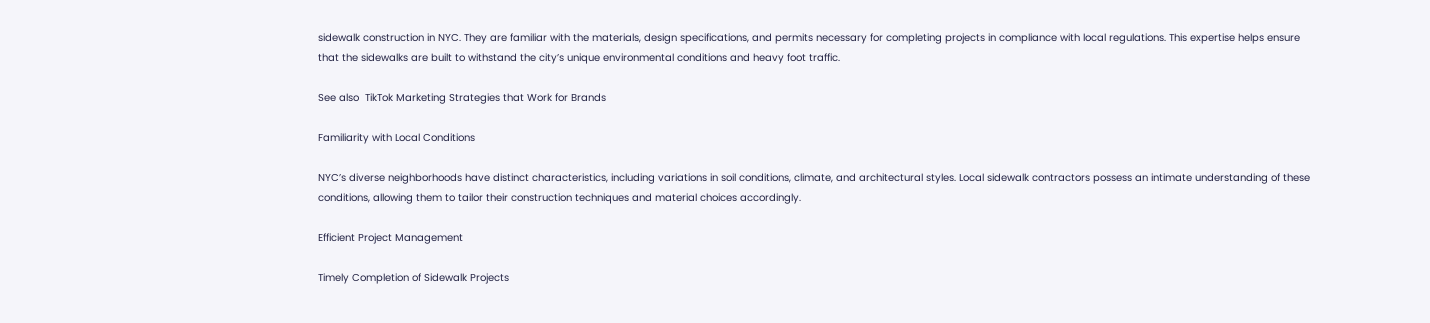sidewalk construction in NYC. They are familiar with the materials, design specifications, and permits necessary for completing projects in compliance with local regulations. This expertise helps ensure that the sidewalks are built to withstand the city’s unique environmental conditions and heavy foot traffic.

See also  TikTok Marketing Strategies that Work for Brands

Familiarity with Local Conditions

NYC’s diverse neighborhoods have distinct characteristics, including variations in soil conditions, climate, and architectural styles. Local sidewalk contractors possess an intimate understanding of these conditions, allowing them to tailor their construction techniques and material choices accordingly.

Efficient Project Management

Timely Completion of Sidewalk Projects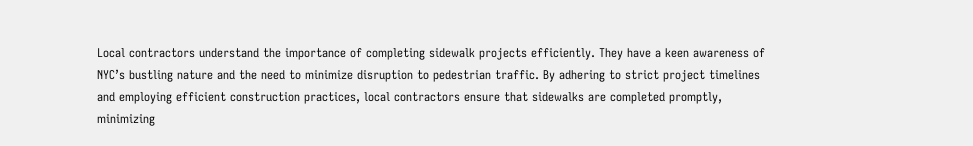Local contractors understand the importance of completing sidewalk projects efficiently. They have a keen awareness of NYC’s bustling nature and the need to minimize disruption to pedestrian traffic. By adhering to strict project timelines and employing efficient construction practices, local contractors ensure that sidewalks are completed promptly, minimizing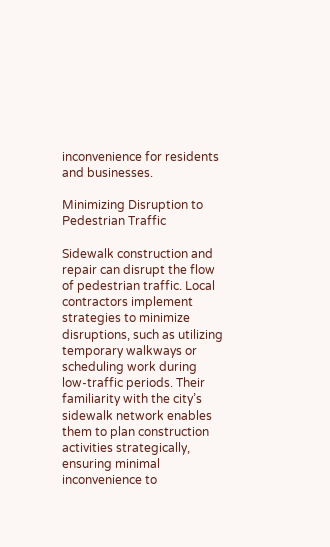inconvenience for residents and businesses.

Minimizing Disruption to Pedestrian Traffic

Sidewalk construction and repair can disrupt the flow of pedestrian traffic. Local contractors implement strategies to minimize disruptions, such as utilizing temporary walkways or scheduling work during low-traffic periods. Their familiarity with the city’s sidewalk network enables them to plan construction activities strategically, ensuring minimal inconvenience to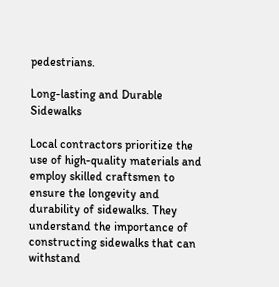pedestrians.

Long-lasting and Durable Sidewalks

Local contractors prioritize the use of high-quality materials and employ skilled craftsmen to ensure the longevity and durability of sidewalks. They understand the importance of constructing sidewalks that can withstand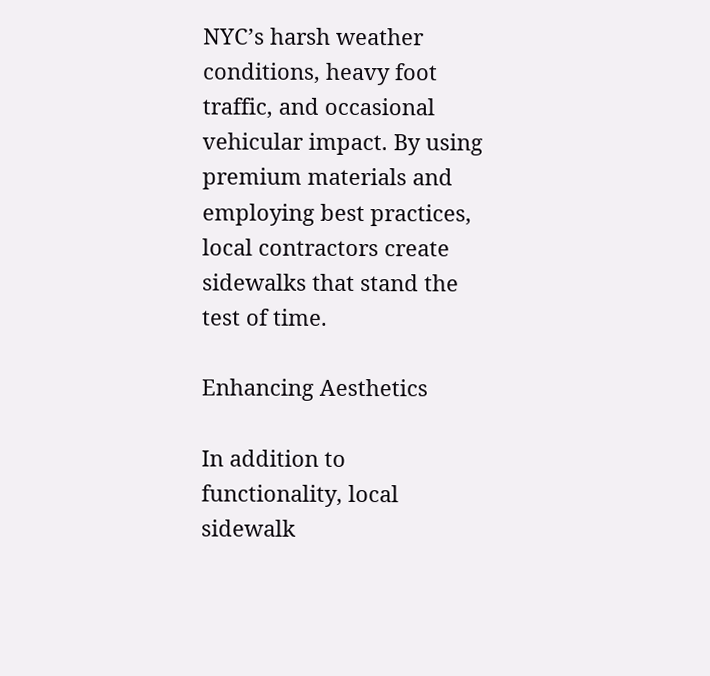NYC’s harsh weather conditions, heavy foot traffic, and occasional vehicular impact. By using premium materials and employing best practices, local contractors create sidewalks that stand the test of time.

Enhancing Aesthetics

In addition to functionality, local sidewalk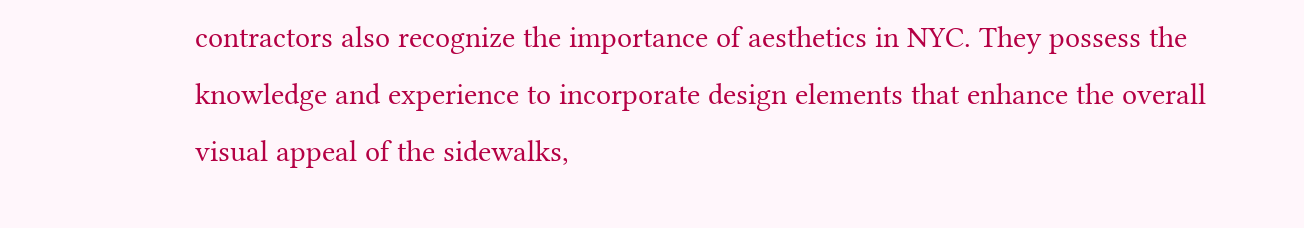contractors also recognize the importance of aesthetics in NYC. They possess the knowledge and experience to incorporate design elements that enhance the overall visual appeal of the sidewalks,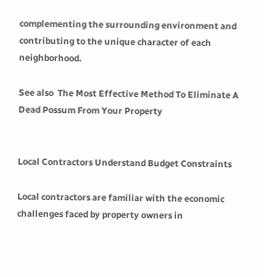complementing the surrounding environment and contributing to the unique character of each neighborhood.

See also  The Most Effective Method To Eliminate A Dead Possum From Your Property


Local Contractors Understand Budget Constraints

Local contractors are familiar with the economic challenges faced by property owners in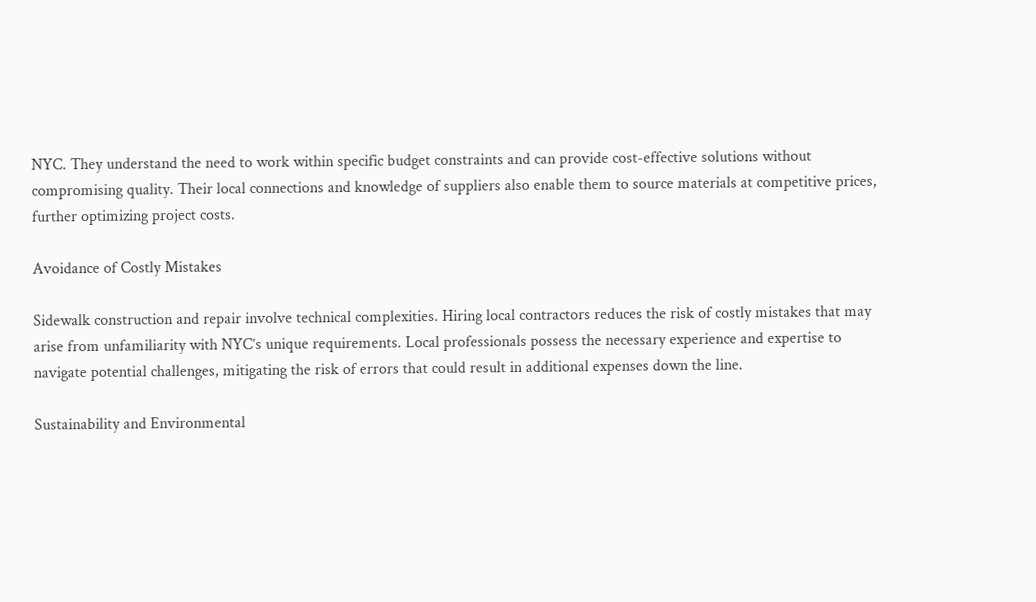NYC. They understand the need to work within specific budget constraints and can provide cost-effective solutions without compromising quality. Their local connections and knowledge of suppliers also enable them to source materials at competitive prices, further optimizing project costs.

Avoidance of Costly Mistakes

Sidewalk construction and repair involve technical complexities. Hiring local contractors reduces the risk of costly mistakes that may arise from unfamiliarity with NYC’s unique requirements. Local professionals possess the necessary experience and expertise to navigate potential challenges, mitigating the risk of errors that could result in additional expenses down the line.

Sustainability and Environmental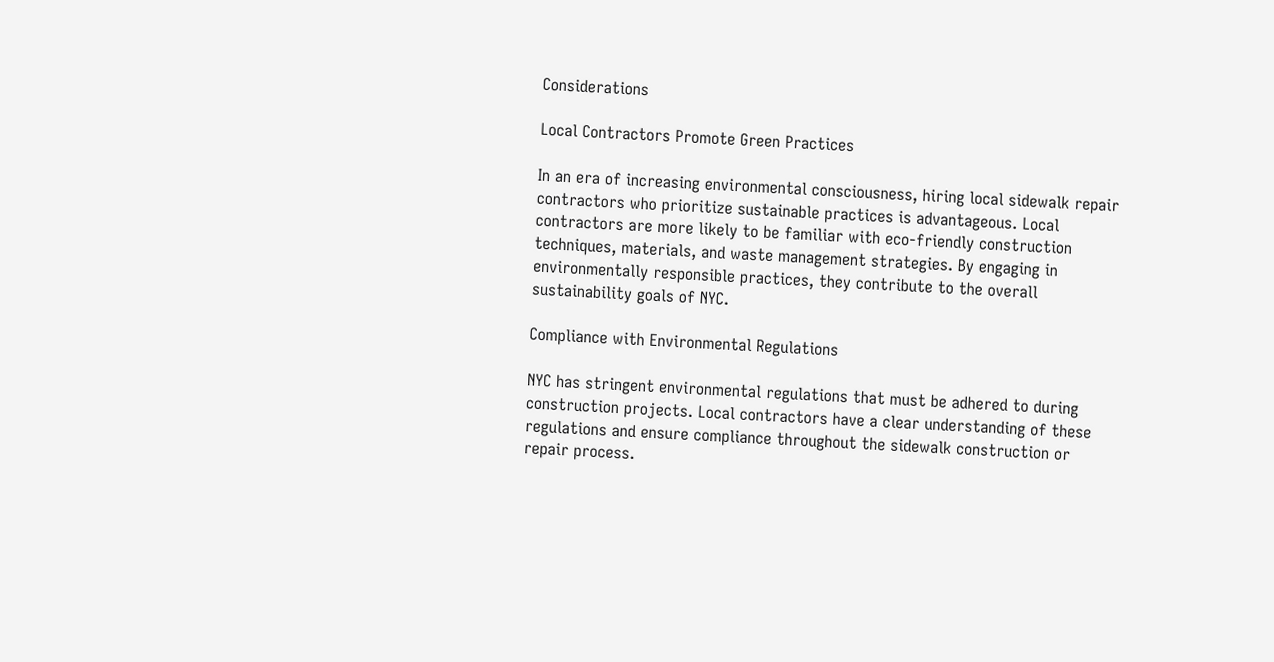Considerations

Local Contractors Promote Green Practices

In an era of increasing environmental consciousness, hiring local sidewalk repair contractors who prioritize sustainable practices is advantageous. Local contractors are more likely to be familiar with eco-friendly construction techniques, materials, and waste management strategies. By engaging in environmentally responsible practices, they contribute to the overall sustainability goals of NYC.

Compliance with Environmental Regulations

NYC has stringent environmental regulations that must be adhered to during construction projects. Local contractors have a clear understanding of these regulations and ensure compliance throughout the sidewalk construction or repair process.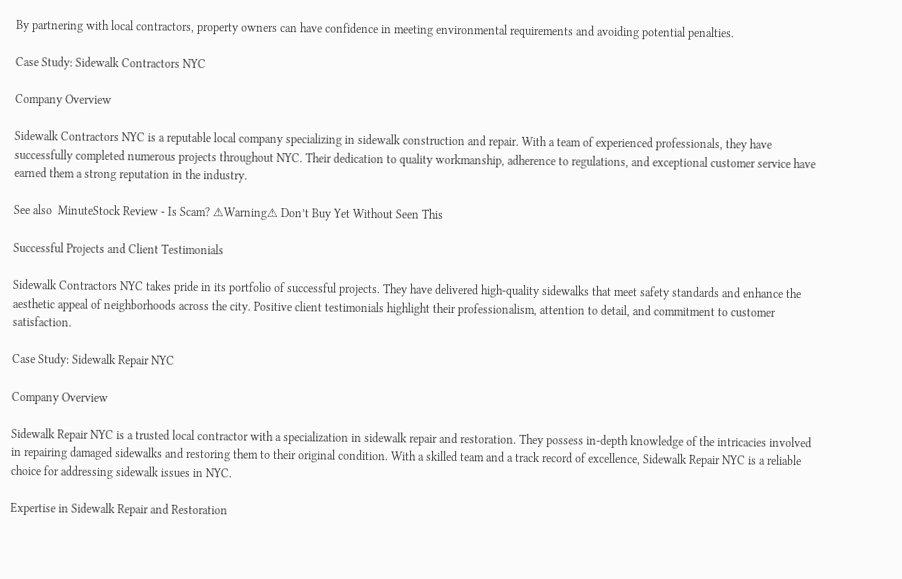By partnering with local contractors, property owners can have confidence in meeting environmental requirements and avoiding potential penalties.

Case Study: Sidewalk Contractors NYC

Company Overview

Sidewalk Contractors NYC is a reputable local company specializing in sidewalk construction and repair. With a team of experienced professionals, they have successfully completed numerous projects throughout NYC. Their dedication to quality workmanship, adherence to regulations, and exceptional customer service have earned them a strong reputation in the industry.

See also  MinuteStock Review - Is Scam? ⚠Warning⚠ Don’t Buy Yet Without Seen This

Successful Projects and Client Testimonials

Sidewalk Contractors NYC takes pride in its portfolio of successful projects. They have delivered high-quality sidewalks that meet safety standards and enhance the aesthetic appeal of neighborhoods across the city. Positive client testimonials highlight their professionalism, attention to detail, and commitment to customer satisfaction.

Case Study: Sidewalk Repair NYC

Company Overview

Sidewalk Repair NYC is a trusted local contractor with a specialization in sidewalk repair and restoration. They possess in-depth knowledge of the intricacies involved in repairing damaged sidewalks and restoring them to their original condition. With a skilled team and a track record of excellence, Sidewalk Repair NYC is a reliable choice for addressing sidewalk issues in NYC.

Expertise in Sidewalk Repair and Restoration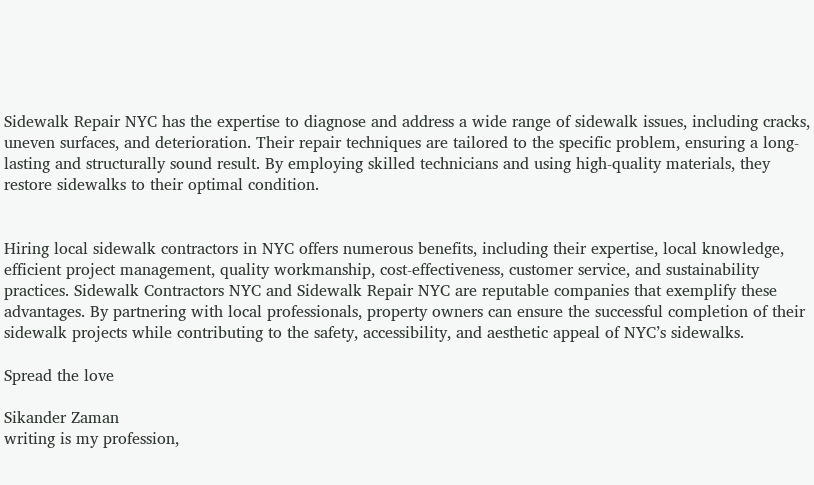Sidewalk Repair NYC has the expertise to diagnose and address a wide range of sidewalk issues, including cracks, uneven surfaces, and deterioration. Their repair techniques are tailored to the specific problem, ensuring a long-lasting and structurally sound result. By employing skilled technicians and using high-quality materials, they restore sidewalks to their optimal condition.


Hiring local sidewalk contractors in NYC offers numerous benefits, including their expertise, local knowledge, efficient project management, quality workmanship, cost-effectiveness, customer service, and sustainability practices. Sidewalk Contractors NYC and Sidewalk Repair NYC are reputable companies that exemplify these advantages. By partnering with local professionals, property owners can ensure the successful completion of their sidewalk projects while contributing to the safety, accessibility, and aesthetic appeal of NYC’s sidewalks.

Spread the love

Sikander Zaman
writing is my profession,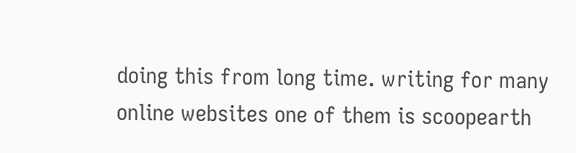doing this from long time. writing for many online websites one of them is scoopearth